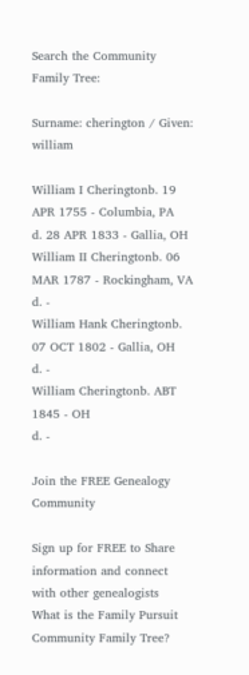Search the Community Family Tree:

Surname: cherington / Given: william

William I Cheringtonb. 19 APR 1755 - Columbia, PA
d. 28 APR 1833 - Gallia, OH
William II Cheringtonb. 06 MAR 1787 - Rockingham, VA
d. -
William Hank Cheringtonb. 07 OCT 1802 - Gallia, OH
d. -
William Cheringtonb. ABT 1845 - OH
d. -

Join the FREE Genealogy Community

Sign up for FREE to Share information and connect with other genealogists
What is the Family Pursuit Community Family Tree?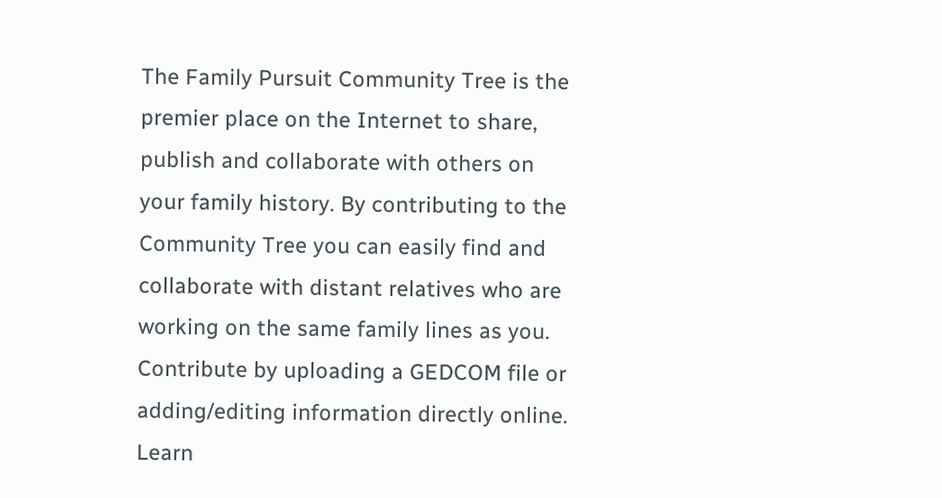The Family Pursuit Community Tree is the premier place on the Internet to share, publish and collaborate with others on your family history. By contributing to the Community Tree you can easily find and collaborate with distant relatives who are working on the same family lines as you. Contribute by uploading a GEDCOM file or adding/editing information directly online.
Learn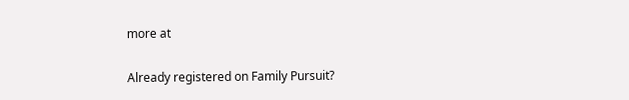more at

Already registered on Family Pursuit?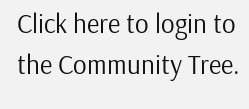Click here to login to the Community Tree.